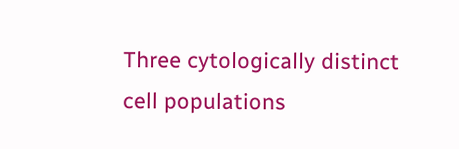Three cytologically distinct cell populations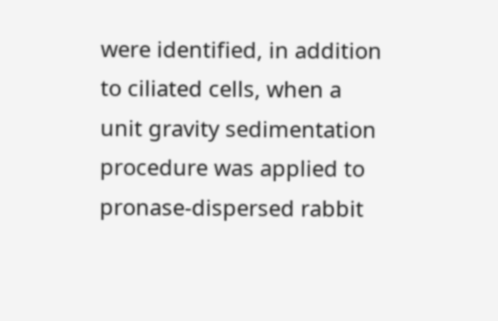were identified, in addition to ciliated cells, when a unit gravity sedimentation procedure was applied to pronase-dispersed rabbit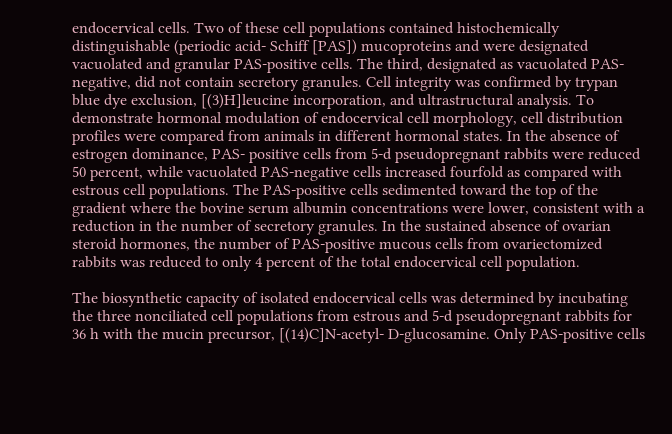endocervical cells. Two of these cell populations contained histochemically distinguishable (periodic acid- Schiff [PAS]) mucoproteins and were designated vacuolated and granular PAS-positive cells. The third, designated as vacuolated PAS-negative, did not contain secretory granules. Cell integrity was confirmed by trypan blue dye exclusion, [(3)H]leucine incorporation, and ultrastructural analysis. To demonstrate hormonal modulation of endocervical cell morphology, cell distribution profiles were compared from animals in different hormonal states. In the absence of estrogen dominance, PAS- positive cells from 5-d pseudopregnant rabbits were reduced 50 percent, while vacuolated PAS-negative cells increased fourfold as compared with estrous cell populations. The PAS-positive cells sedimented toward the top of the gradient where the bovine serum albumin concentrations were lower, consistent with a reduction in the number of secretory granules. In the sustained absence of ovarian steroid hormones, the number of PAS-positive mucous cells from ovariectomized rabbits was reduced to only 4 percent of the total endocervical cell population.

The biosynthetic capacity of isolated endocervical cells was determined by incubating the three nonciliated cell populations from estrous and 5-d pseudopregnant rabbits for 36 h with the mucin precursor, [(14)C]N-acetyl- D-glucosamine. Only PAS-positive cells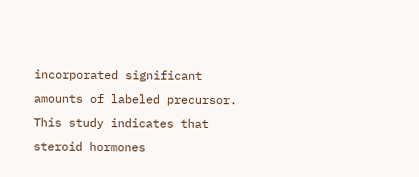incorporated significant amounts of labeled precursor. This study indicates that steroid hormones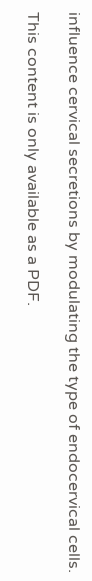influence cervical secretions by modulating the type of endocervical cells.

This content is only available as a PDF.